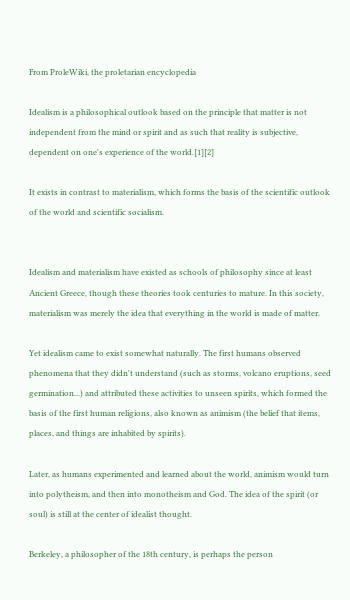From ProleWiki, the proletarian encyclopedia

Idealism is a philosophical outlook based on the principle that matter is not independent from the mind or spirit and as such that reality is subjective, dependent on one's experience of the world.[1][2]

It exists in contrast to materialism, which forms the basis of the scientific outlook of the world and scientific socialism.


Idealism and materialism have existed as schools of philosophy since at least Ancient Greece, though these theories took centuries to mature. In this society, materialism was merely the idea that everything in the world is made of matter.

Yet idealism came to exist somewhat naturally. The first humans observed phenomena that they didn't understand (such as storms, volcano eruptions, seed germination...) and attributed these activities to unseen spirits, which formed the basis of the first human religions, also known as animism (the belief that items, places, and things are inhabited by spirits).

Later, as humans experimented and learned about the world, animism would turn into polytheism, and then into monotheism and God. The idea of the spirit (or soul) is still at the center of idealist thought.

Berkeley, a philosopher of the 18th century, is perhaps the person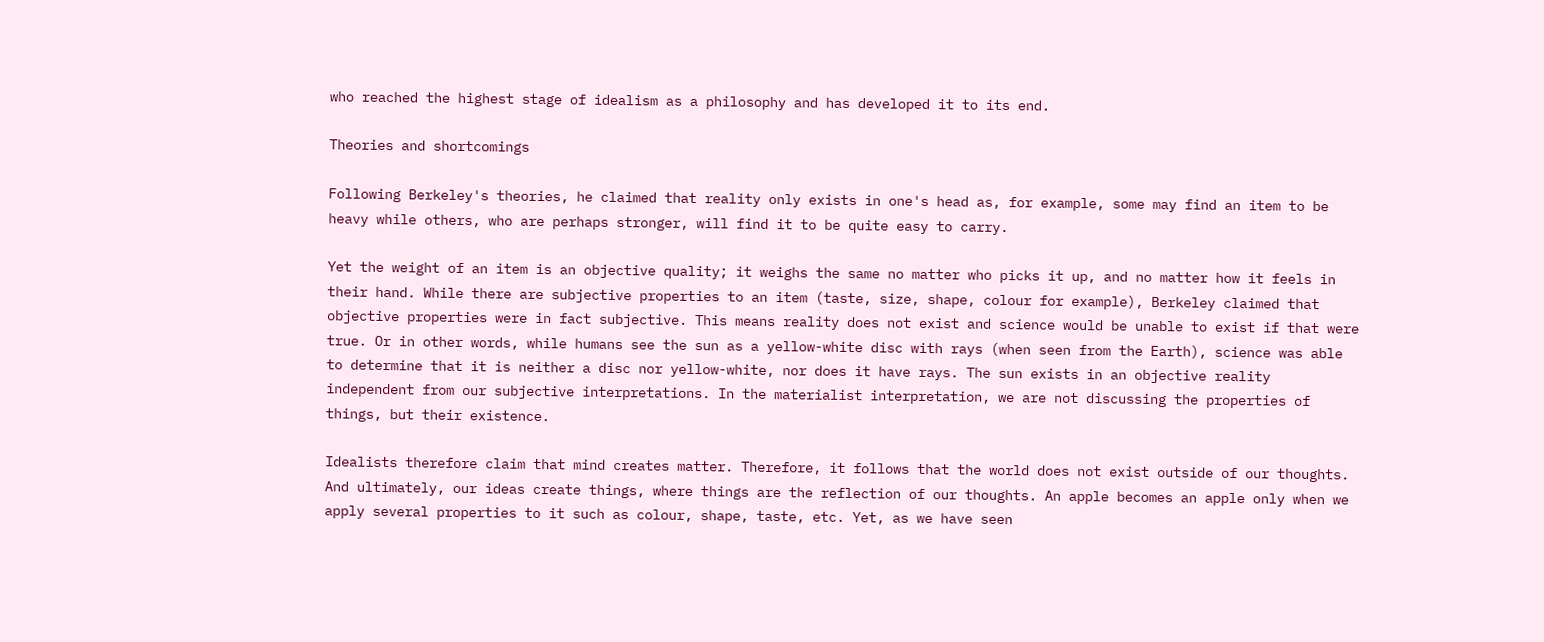who reached the highest stage of idealism as a philosophy and has developed it to its end.

Theories and shortcomings

Following Berkeley's theories, he claimed that reality only exists in one's head as, for example, some may find an item to be heavy while others, who are perhaps stronger, will find it to be quite easy to carry.

Yet the weight of an item is an objective quality; it weighs the same no matter who picks it up, and no matter how it feels in their hand. While there are subjective properties to an item (taste, size, shape, colour for example), Berkeley claimed that objective properties were in fact subjective. This means reality does not exist and science would be unable to exist if that were true. Or in other words, while humans see the sun as a yellow-white disc with rays (when seen from the Earth), science was able to determine that it is neither a disc nor yellow-white, nor does it have rays. The sun exists in an objective reality independent from our subjective interpretations. In the materialist interpretation, we are not discussing the properties of things, but their existence.

Idealists therefore claim that mind creates matter. Therefore, it follows that the world does not exist outside of our thoughts. And ultimately, our ideas create things, where things are the reflection of our thoughts. An apple becomes an apple only when we apply several properties to it such as colour, shape, taste, etc. Yet, as we have seen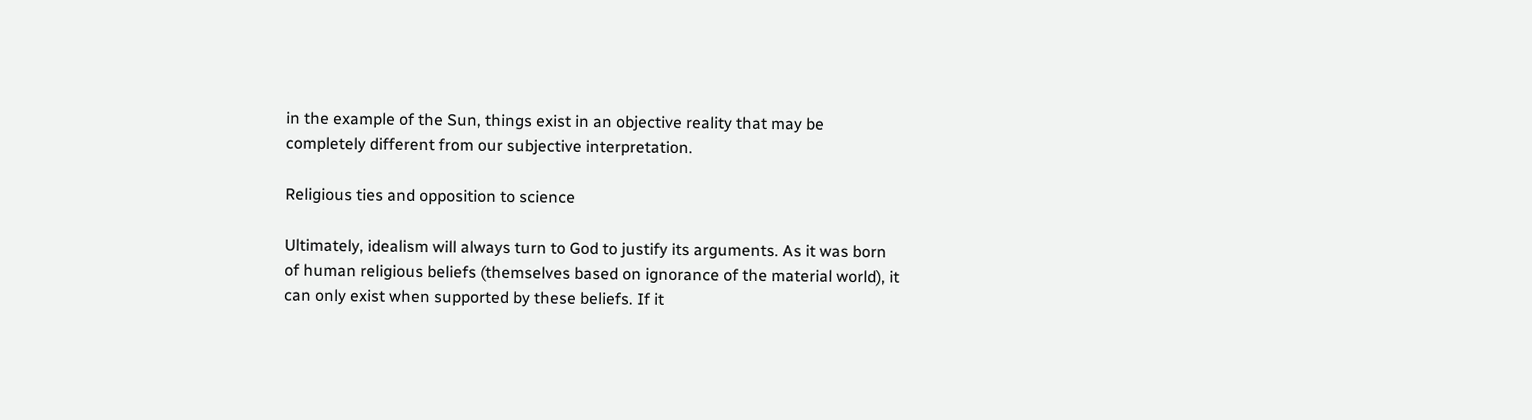in the example of the Sun, things exist in an objective reality that may be completely different from our subjective interpretation.

Religious ties and opposition to science

Ultimately, idealism will always turn to God to justify its arguments. As it was born of human religious beliefs (themselves based on ignorance of the material world), it can only exist when supported by these beliefs. If it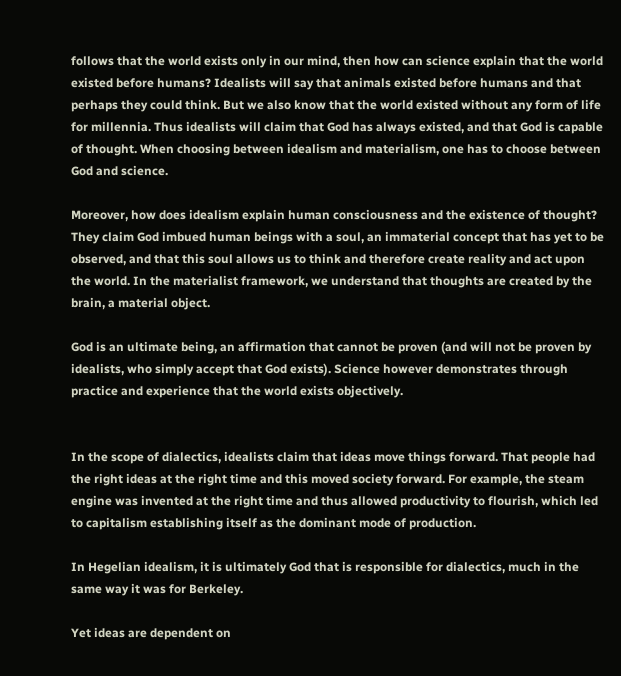follows that the world exists only in our mind, then how can science explain that the world existed before humans? Idealists will say that animals existed before humans and that perhaps they could think. But we also know that the world existed without any form of life for millennia. Thus idealists will claim that God has always existed, and that God is capable of thought. When choosing between idealism and materialism, one has to choose between God and science.

Moreover, how does idealism explain human consciousness and the existence of thought? They claim God imbued human beings with a soul, an immaterial concept that has yet to be observed, and that this soul allows us to think and therefore create reality and act upon the world. In the materialist framework, we understand that thoughts are created by the brain, a material object.

God is an ultimate being, an affirmation that cannot be proven (and will not be proven by idealists, who simply accept that God exists). Science however demonstrates through practice and experience that the world exists objectively.


In the scope of dialectics, idealists claim that ideas move things forward. That people had the right ideas at the right time and this moved society forward. For example, the steam engine was invented at the right time and thus allowed productivity to flourish, which led to capitalism establishing itself as the dominant mode of production.

In Hegelian idealism, it is ultimately God that is responsible for dialectics, much in the same way it was for Berkeley.

Yet ideas are dependent on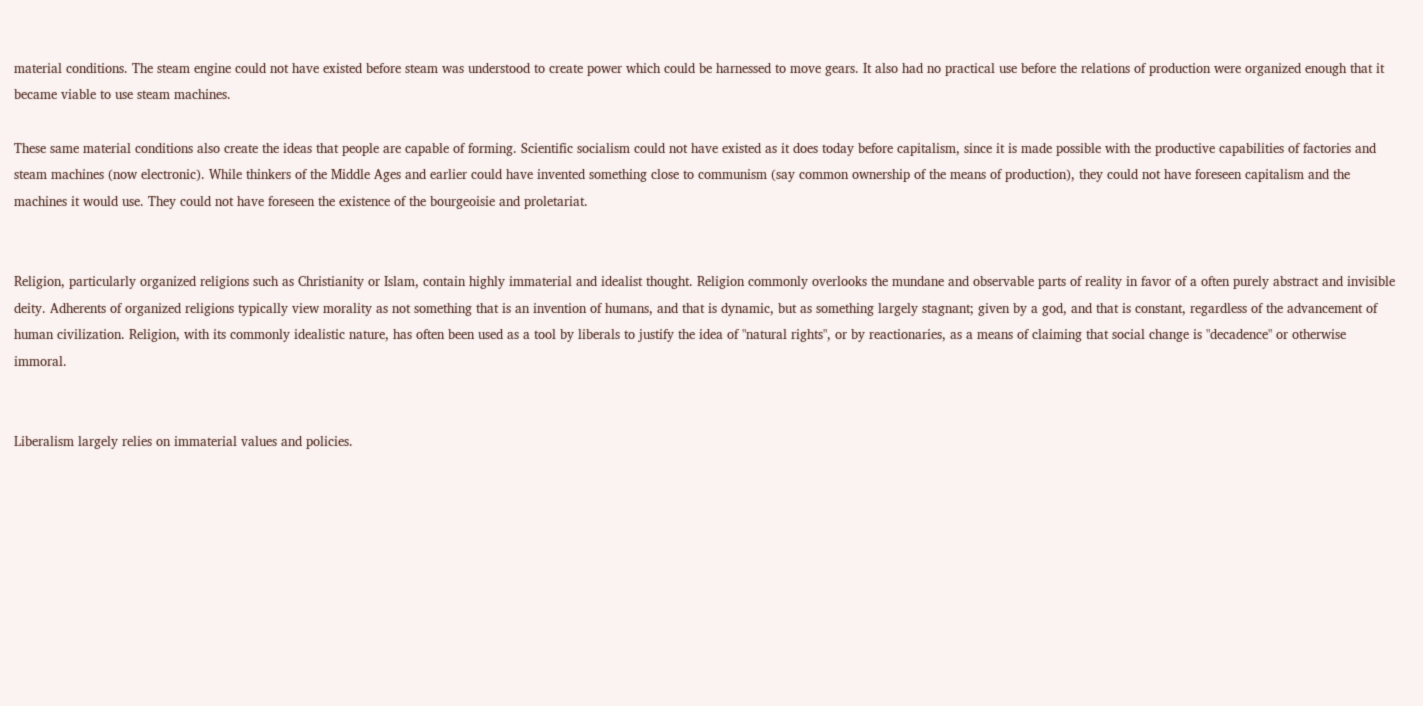material conditions. The steam engine could not have existed before steam was understood to create power which could be harnessed to move gears. It also had no practical use before the relations of production were organized enough that it became viable to use steam machines.

These same material conditions also create the ideas that people are capable of forming. Scientific socialism could not have existed as it does today before capitalism, since it is made possible with the productive capabilities of factories and steam machines (now electronic). While thinkers of the Middle Ages and earlier could have invented something close to communism (say common ownership of the means of production), they could not have foreseen capitalism and the machines it would use. They could not have foreseen the existence of the bourgeoisie and proletariat.


Religion, particularly organized religions such as Christianity or Islam, contain highly immaterial and idealist thought. Religion commonly overlooks the mundane and observable parts of reality in favor of a often purely abstract and invisible deity. Adherents of organized religions typically view morality as not something that is an invention of humans, and that is dynamic, but as something largely stagnant; given by a god, and that is constant, regardless of the advancement of human civilization. Religion, with its commonly idealistic nature, has often been used as a tool by liberals to justify the idea of "natural rights", or by reactionaries, as a means of claiming that social change is "decadence" or otherwise immoral.


Liberalism largely relies on immaterial values and policies.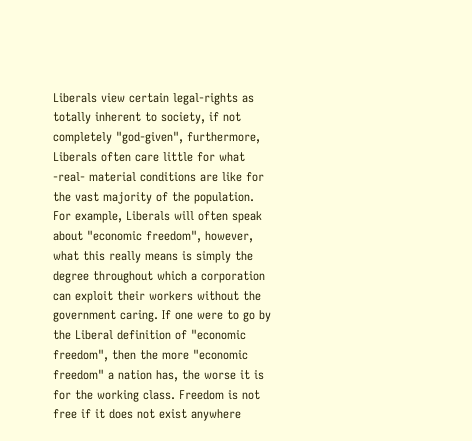Liberals view certain legal-rights as totally inherent to society, if not completely "god-given", furthermore, Liberals often care little for what -real- material conditions are like for the vast majority of the population. For example, Liberals will often speak about "economic freedom", however, what this really means is simply the degree throughout which a corporation can exploit their workers without the government caring. If one were to go by the Liberal definition of "economic freedom", then the more "economic freedom" a nation has, the worse it is for the working class. Freedom is not free if it does not exist anywhere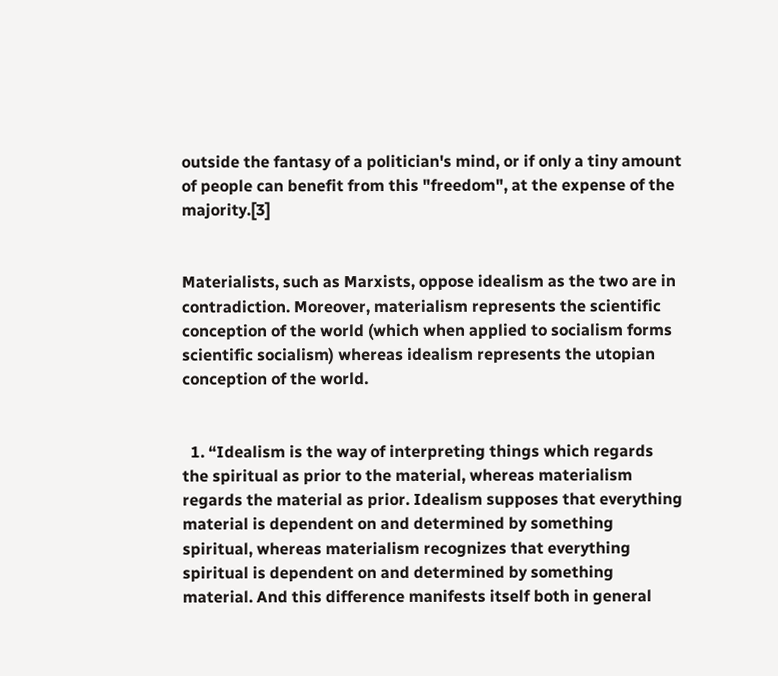outside the fantasy of a politician's mind, or if only a tiny amount of people can benefit from this "freedom", at the expense of the majority.[3]


Materialists, such as Marxists, oppose idealism as the two are in contradiction. Moreover, materialism represents the scientific conception of the world (which when applied to socialism forms scientific socialism) whereas idealism represents the utopian conception of the world.


  1. “Idealism is the way of interpreting things which regards the spiritual as prior to the material, whereas materialism regards the material as prior. Idealism supposes that everything material is dependent on and determined by something spiritual, whereas materialism recognizes that everything spiritual is dependent on and determined by something material. And this difference manifests itself both in general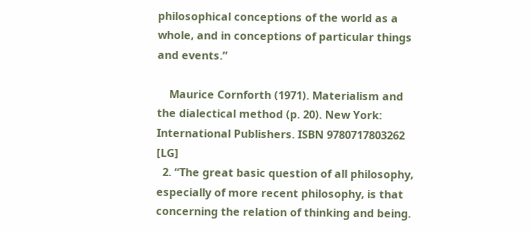philosophical conceptions of the world as a whole, and in conceptions of particular things and events.”

    Maurice Cornforth (1971). Materialism and the dialectical method (p. 20). New York: International Publishers. ISBN 9780717803262 [LG]
  2. “The great basic question of all philosophy, especially of more recent philosophy, is that concerning the relation of thinking and being.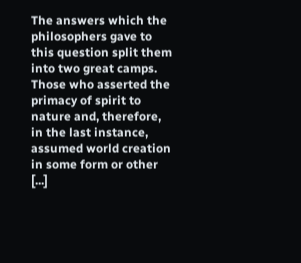The answers which the philosophers gave to this question split them into two great camps. Those who asserted the primacy of spirit to nature and, therefore, in the last instance, assumed world creation in some form or other [...]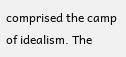comprised the camp of idealism. The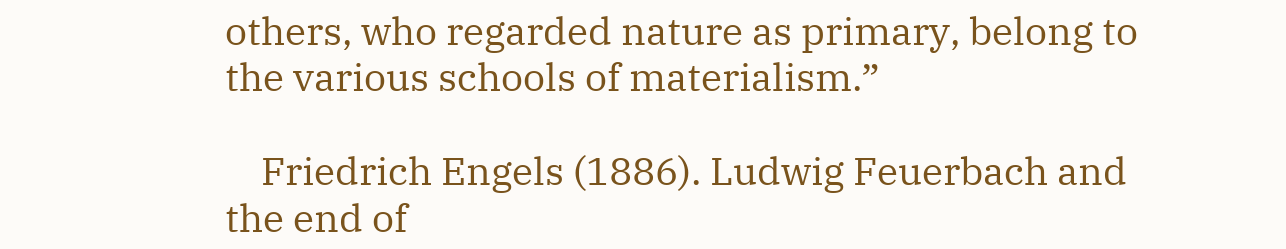others, who regarded nature as primary, belong to the various schools of materialism.”

    Friedrich Engels (1886). Ludwig Feuerbach and the end of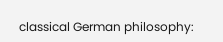classical German philosophy: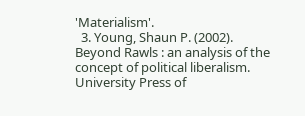'Materialism'.
  3. Young, Shaun P. (2002). Beyond Rawls : an analysis of the concept of political liberalism. University Press of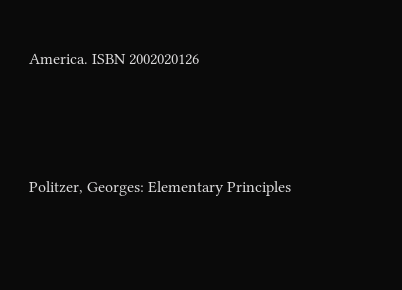America. ISBN 2002020126



Politzer, Georges: Elementary Principles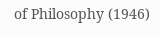of Philosophy (1946)